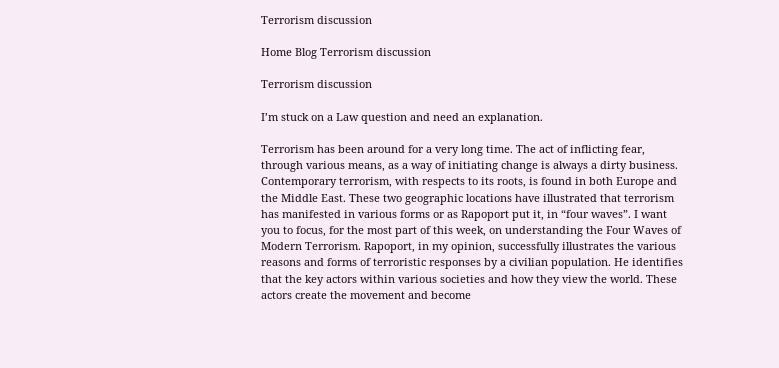Terrorism discussion

Home Blog Terrorism discussion

Terrorism discussion

I’m stuck on a Law question and need an explanation.

Terrorism has been around for a very long time. The act of inflicting fear, through various means, as a way of initiating change is always a dirty business. Contemporary terrorism, with respects to its roots, is found in both Europe and the Middle East. These two geographic locations have illustrated that terrorism has manifested in various forms or as Rapoport put it, in “four waves”. I want you to focus, for the most part of this week, on understanding the Four Waves of Modern Terrorism. Rapoport, in my opinion, successfully illustrates the various reasons and forms of terroristic responses by a civilian population. He identifies that the key actors within various societies and how they view the world. These actors create the movement and become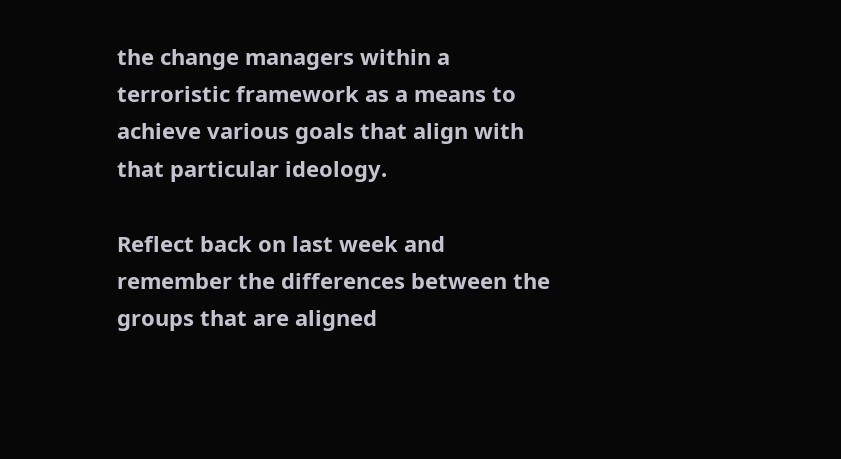the change managers within a terroristic framework as a means to achieve various goals that align with that particular ideology.

Reflect back on last week and remember the differences between the groups that are aligned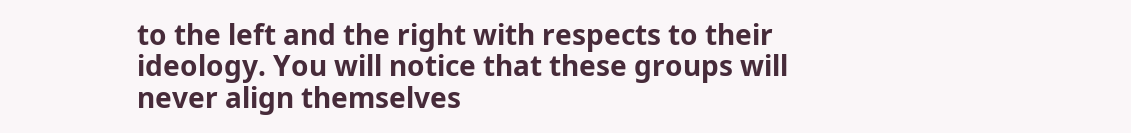to the left and the right with respects to their ideology. You will notice that these groups will never align themselves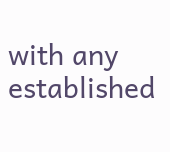with any established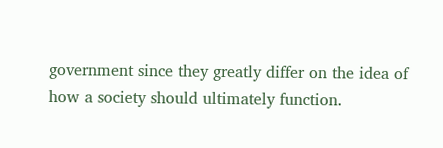government since they greatly differ on the idea of how a society should ultimately function.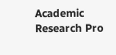Academic Research Pro